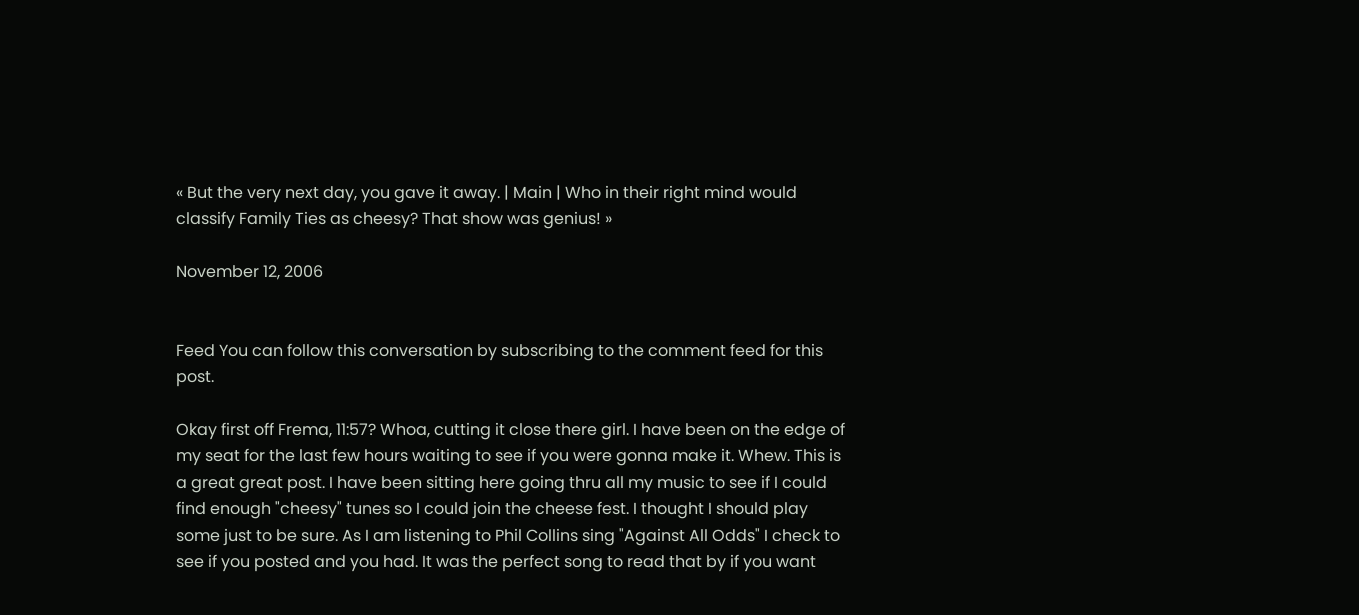« But the very next day, you gave it away. | Main | Who in their right mind would classify Family Ties as cheesy? That show was genius! »

November 12, 2006


Feed You can follow this conversation by subscribing to the comment feed for this post.

Okay first off Frema, 11:57? Whoa, cutting it close there girl. I have been on the edge of my seat for the last few hours waiting to see if you were gonna make it. Whew. This is a great great post. I have been sitting here going thru all my music to see if I could find enough "cheesy" tunes so I could join the cheese fest. I thought I should play some just to be sure. As I am listening to Phil Collins sing "Against All Odds" I check to see if you posted and you had. It was the perfect song to read that by if you want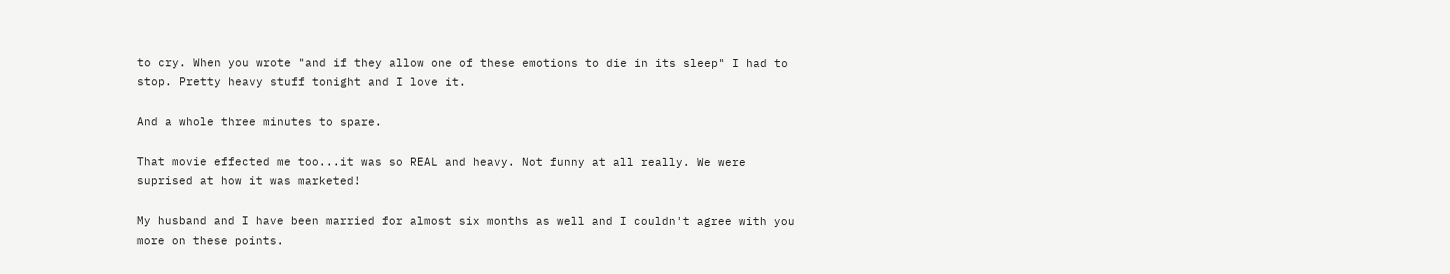to cry. When you wrote "and if they allow one of these emotions to die in its sleep" I had to stop. Pretty heavy stuff tonight and I love it.

And a whole three minutes to spare.

That movie effected me too...it was so REAL and heavy. Not funny at all really. We were suprised at how it was marketed!

My husband and I have been married for almost six months as well and I couldn't agree with you more on these points.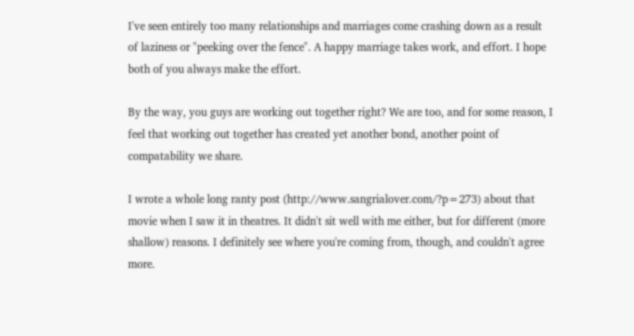I've seen entirely too many relationships and marriages come crashing down as a result of laziness or "peeking over the fence". A happy marriage takes work, and effort. I hope both of you always make the effort.

By the way, you guys are working out together right? We are too, and for some reason, I feel that working out together has created yet another bond, another point of compatability we share.

I wrote a whole long ranty post (http://www.sangrialover.com/?p=273) about that movie when I saw it in theatres. It didn't sit well with me either, but for different (more shallow) reasons. I definitely see where you're coming from, though, and couldn't agree more.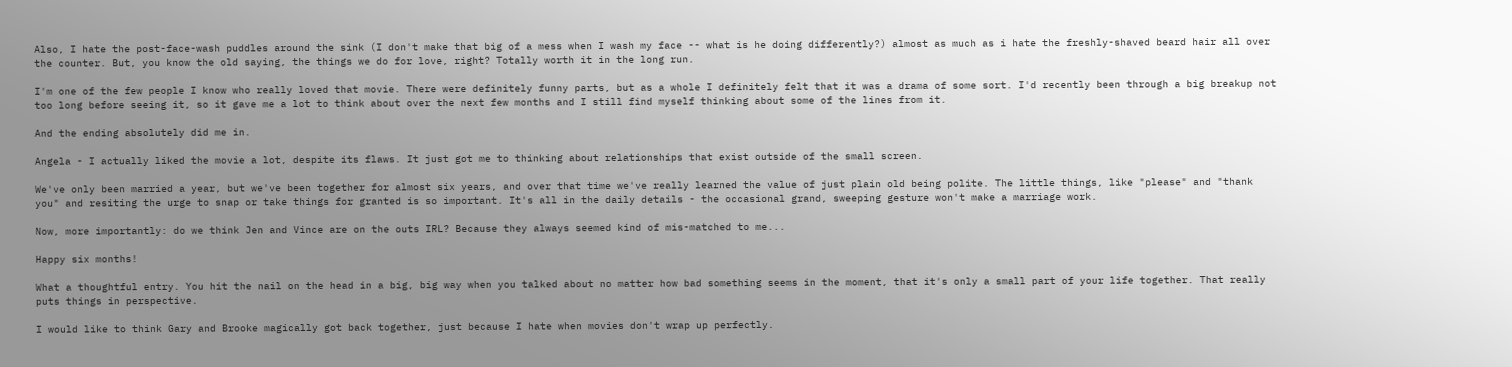Also, I hate the post-face-wash puddles around the sink (I don't make that big of a mess when I wash my face -- what is he doing differently?) almost as much as i hate the freshly-shaved beard hair all over the counter. But, you know the old saying, the things we do for love, right? Totally worth it in the long run.

I'm one of the few people I know who really loved that movie. There were definitely funny parts, but as a whole I definitely felt that it was a drama of some sort. I'd recently been through a big breakup not too long before seeing it, so it gave me a lot to think about over the next few months and I still find myself thinking about some of the lines from it.

And the ending absolutely did me in.

Angela - I actually liked the movie a lot, despite its flaws. It just got me to thinking about relationships that exist outside of the small screen.

We've only been married a year, but we've been together for almost six years, and over that time we've really learned the value of just plain old being polite. The little things, like "please" and "thank you" and resiting the urge to snap or take things for granted is so important. It's all in the daily details - the occasional grand, sweeping gesture won't make a marriage work.

Now, more importantly: do we think Jen and Vince are on the outs IRL? Because they always seemed kind of mis-matched to me...

Happy six months!

What a thoughtful entry. You hit the nail on the head in a big, big way when you talked about no matter how bad something seems in the moment, that it's only a small part of your life together. That really puts things in perspective.

I would like to think Gary and Brooke magically got back together, just because I hate when movies don't wrap up perfectly.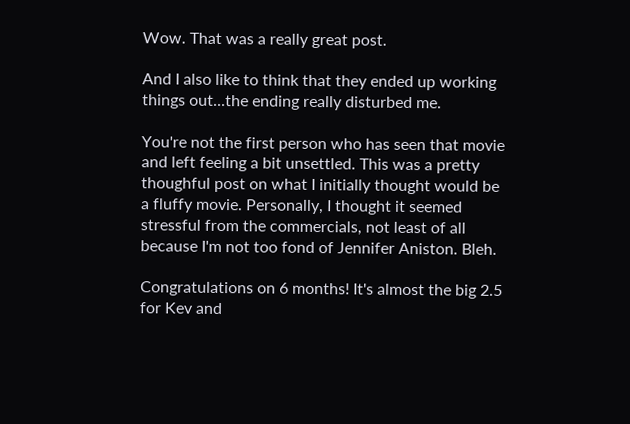Wow. That was a really great post.

And I also like to think that they ended up working things out...the ending really disturbed me.

You're not the first person who has seen that movie and left feeling a bit unsettled. This was a pretty thoughful post on what I initially thought would be a fluffy movie. Personally, I thought it seemed stressful from the commercials, not least of all because I'm not too fond of Jennifer Aniston. Bleh.

Congratulations on 6 months! It's almost the big 2.5 for Kev and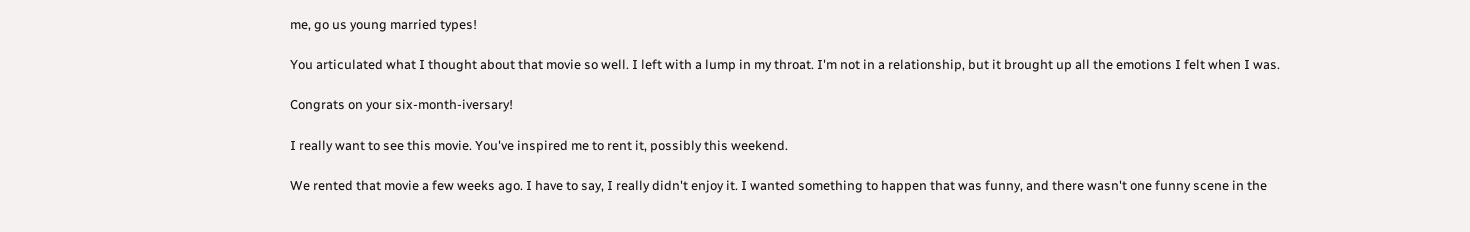me, go us young married types!

You articulated what I thought about that movie so well. I left with a lump in my throat. I'm not in a relationship, but it brought up all the emotions I felt when I was.

Congrats on your six-month-iversary!

I really want to see this movie. You've inspired me to rent it, possibly this weekend.

We rented that movie a few weeks ago. I have to say, I really didn't enjoy it. I wanted something to happen that was funny, and there wasn't one funny scene in the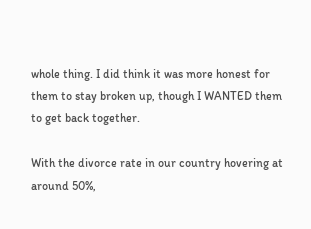whole thing. I did think it was more honest for them to stay broken up, though I WANTED them to get back together.

With the divorce rate in our country hovering at around 50%,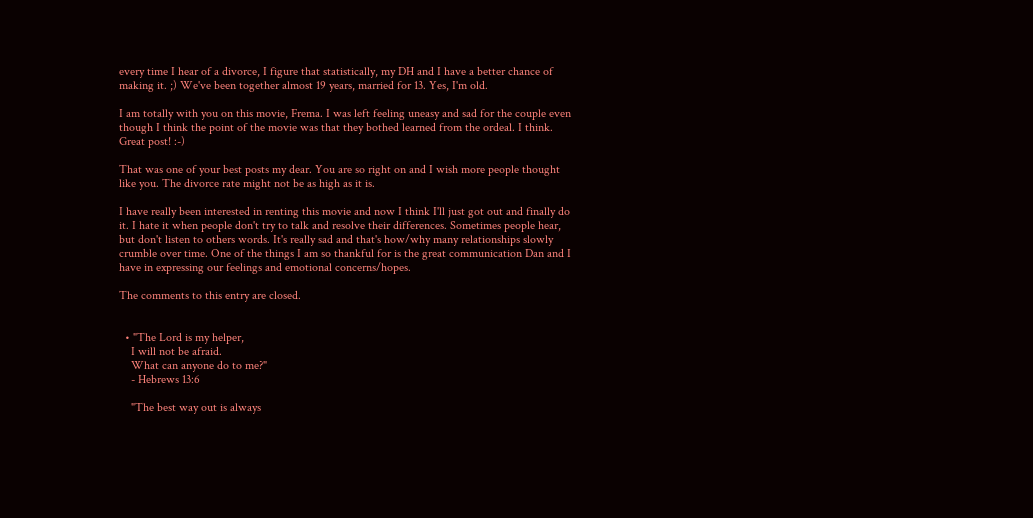every time I hear of a divorce, I figure that statistically, my DH and I have a better chance of making it. ;) We've been together almost 19 years, married for 13. Yes, I'm old.

I am totally with you on this movie, Frema. I was left feeling uneasy and sad for the couple even though I think the point of the movie was that they bothed learned from the ordeal. I think. Great post! :-)

That was one of your best posts my dear. You are so right on and I wish more people thought like you. The divorce rate might not be as high as it is.

I have really been interested in renting this movie and now I think I'll just got out and finally do it. I hate it when people don't try to talk and resolve their differences. Sometimes people hear, but don't listen to others words. It's really sad and that's how/why many relationships slowly crumble over time. One of the things I am so thankful for is the great communication Dan and I have in expressing our feelings and emotional concerns/hopes.

The comments to this entry are closed.


  • "The Lord is my helper,
    I will not be afraid.
    What can anyone do to me?"
    - Hebrews 13:6

    "The best way out is always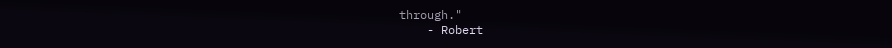through."
    - Robert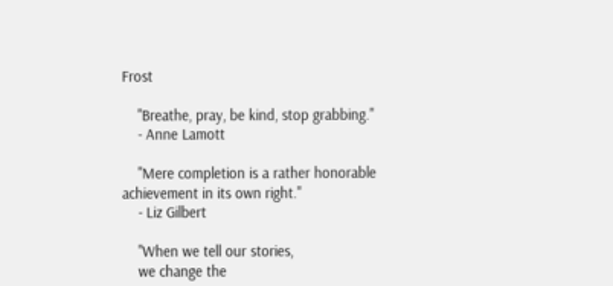Frost

    "Breathe, pray, be kind, stop grabbing."
    - Anne Lamott

    "Mere completion is a rather honorable achievement in its own right."
    - Liz Gilbert

    "When we tell our stories,
    we change the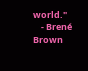world."
    - Brené Brown